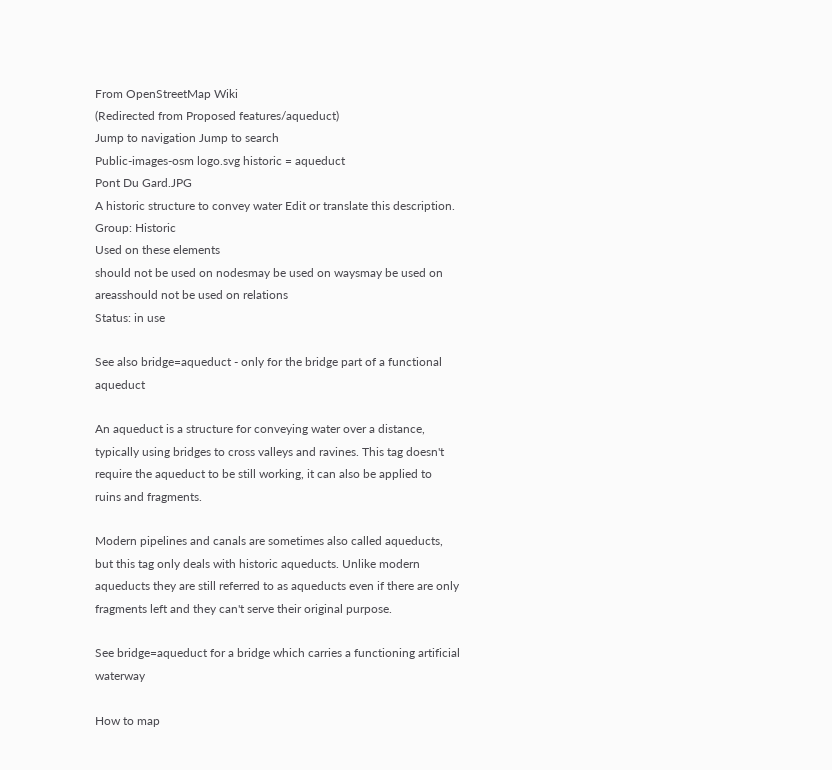From OpenStreetMap Wiki
(Redirected from Proposed features/aqueduct)
Jump to navigation Jump to search
Public-images-osm logo.svg historic = aqueduct
Pont Du Gard.JPG
A historic structure to convey water Edit or translate this description.
Group: Historic
Used on these elements
should not be used on nodesmay be used on waysmay be used on areasshould not be used on relations
Status: in use

See also bridge=aqueduct - only for the bridge part of a functional aqueduct

An aqueduct is a structure for conveying water over a distance, typically using bridges to cross valleys and ravines. This tag doesn't require the aqueduct to be still working, it can also be applied to ruins and fragments.

Modern pipelines and canals are sometimes also called aqueducts, but this tag only deals with historic aqueducts. Unlike modern aqueducts they are still referred to as aqueducts even if there are only fragments left and they can't serve their original purpose.

See bridge=aqueduct for a bridge which carries a functioning artificial waterway

How to map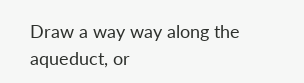Draw a way way along the aqueduct, or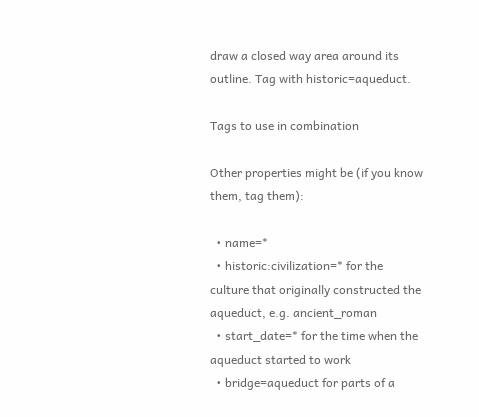draw a closed way area around its outline. Tag with historic=aqueduct.

Tags to use in combination

Other properties might be (if you know them, tag them):

  • name=*
  • historic:civilization=* for the culture that originally constructed the aqueduct, e.g. ancient_roman
  • start_date=* for the time when the aqueduct started to work
  • bridge=aqueduct for parts of a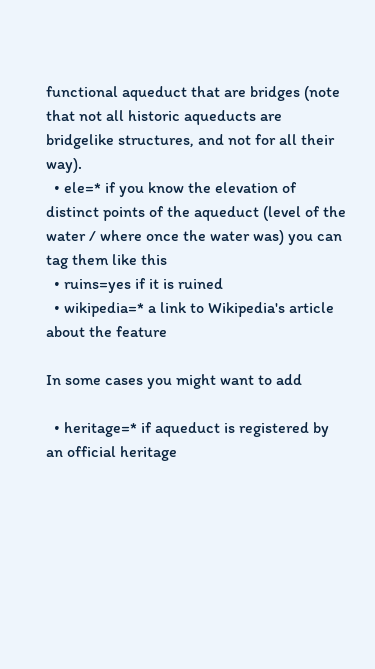functional aqueduct that are bridges (note that not all historic aqueducts are bridgelike structures, and not for all their way).
  • ele=* if you know the elevation of distinct points of the aqueduct (level of the water / where once the water was) you can tag them like this
  • ruins=yes if it is ruined
  • wikipedia=* a link to Wikipedia's article about the feature

In some cases you might want to add

  • heritage=* if aqueduct is registered by an official heritage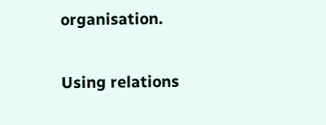organisation.

Using relations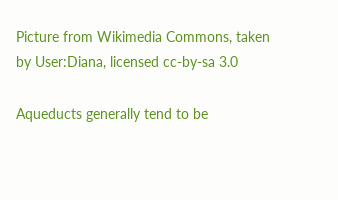Picture from Wikimedia Commons, taken by User:Diana, licensed cc-by-sa 3.0

Aqueducts generally tend to be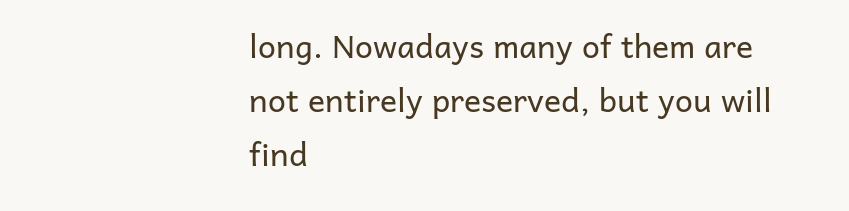long. Nowadays many of them are not entirely preserved, but you will find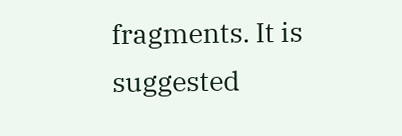fragments. It is suggested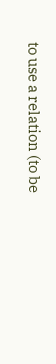to use a relation (to be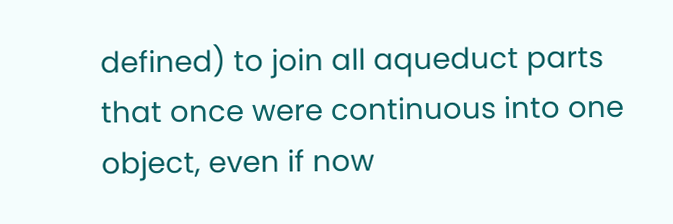defined) to join all aqueduct parts that once were continuous into one object, even if now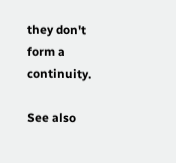they don't form a continuity.

See also